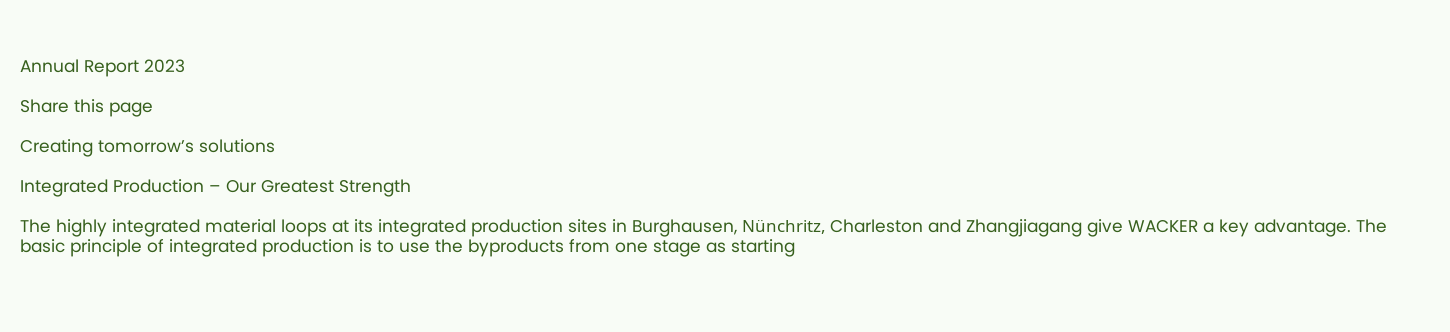Annual Report 2023

Share this page

Creating tomorrow’s solutions

Integrated Production – Our Greatest Strength

The highly integrated material loops at its integrated production sites in Burghausen, Nünchritz, Charleston and Zhangjiagang give WACKER a key advantage. The basic principle of integrated production is to use the byproducts from one stage as starting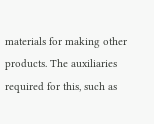materials for making other products. The auxiliaries required for this, such as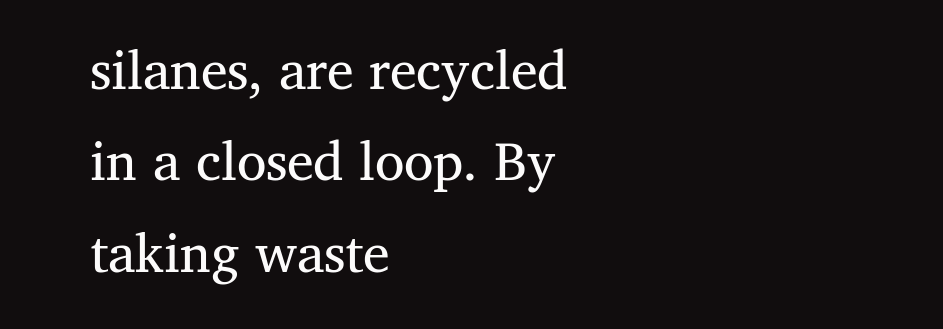silanes, are recycled in a closed loop. By taking waste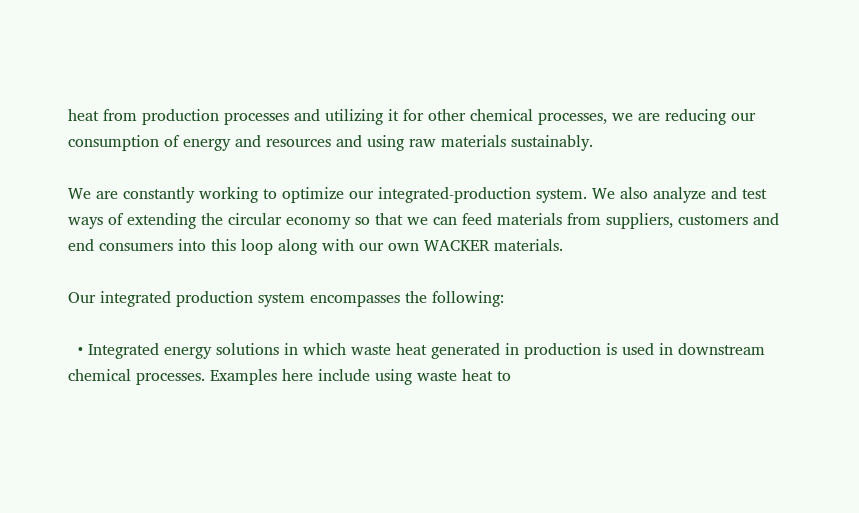heat from production processes and utilizing it for other chemical processes, we are reducing our consumption of energy and resources and using raw materials sustainably.

We are constantly working to optimize our integrated-production system. We also analyze and test ways of extending the circular economy so that we can feed materials from suppliers, customers and end consumers into this loop along with our own WACKER materials.

Our integrated production system encompasses the following:

  • Integrated energy solutions in which waste heat generated in production is used in downstream chemical processes. Examples here include using waste heat to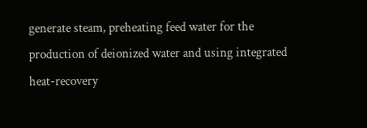generate steam, preheating feed water for the production of deionized water and using integrated heat-recovery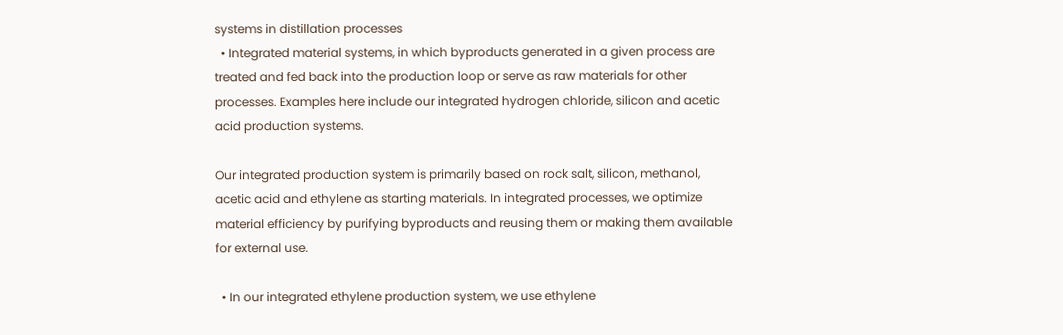systems in distillation processes
  • Integrated material systems, in which byproducts generated in a given process are treated and fed back into the production loop or serve as raw materials for other processes. Examples here include our integrated hydrogen chloride, silicon and acetic acid production systems.

Our integrated production system is primarily based on rock salt, silicon, methanol, acetic acid and ethylene as starting materials. In integrated processes, we optimize material efficiency by purifying byproducts and reusing them or making them available for external use.

  • In our integrated ethylene production system, we use ethylene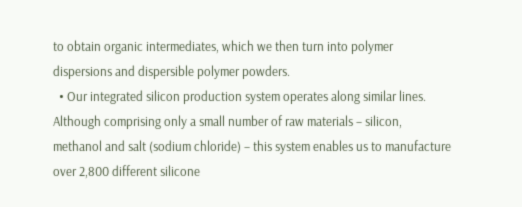to obtain organic intermediates, which we then turn into polymer dispersions and dispersible polymer powders.
  • Our integrated silicon production system operates along similar lines. Although comprising only a small number of raw materials – silicon, methanol and salt (sodium chloride) – this system enables us to manufacture over 2,800 different silicone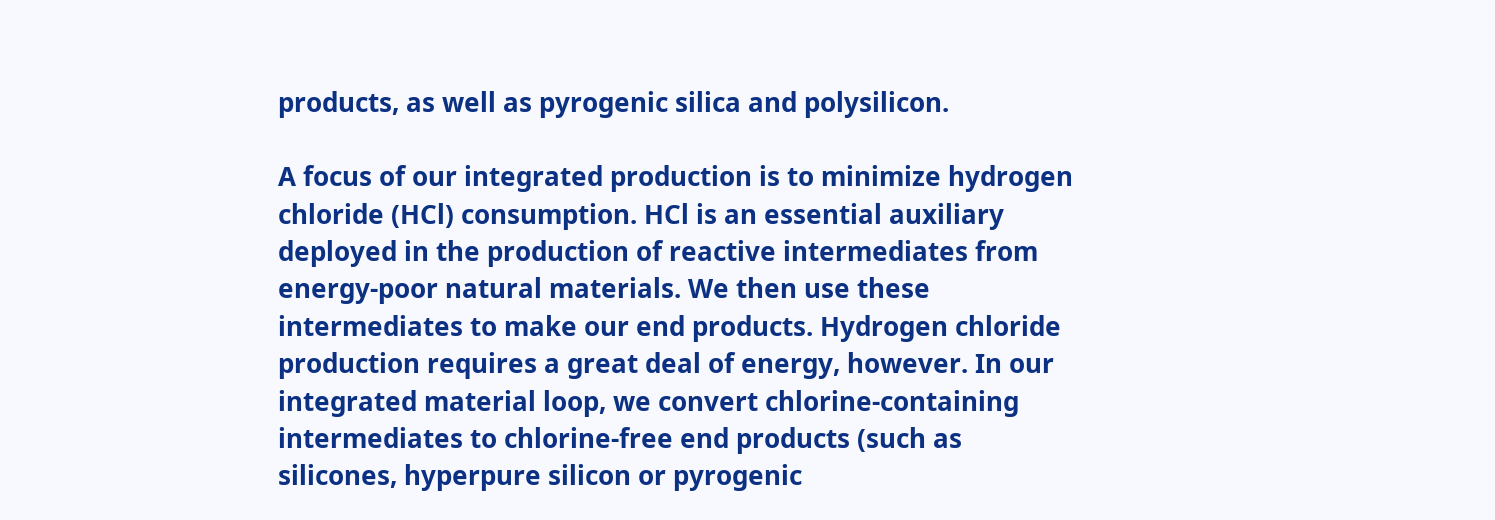products, as well as pyrogenic silica and polysilicon.

A focus of our integrated production is to minimize hydrogen chloride (HCl) consumption. HCl is an essential auxiliary deployed in the production of reactive intermediates from energy-poor natural materials. We then use these intermediates to make our end products. Hydrogen chloride production requires a great deal of energy, however. In our integrated material loop, we convert chlorine-containing intermediates to chlorine-free end products (such as silicones, hyperpure silicon or pyrogenic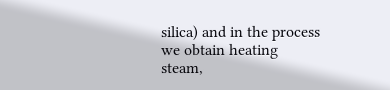silica) and in the process we obtain heating steam,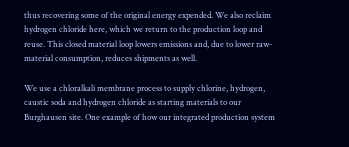thus recovering some of the original energy expended. We also reclaim hydrogen chloride here, which we return to the production loop and reuse. This closed material loop lowers emissions and, due to lower raw-material consumption, reduces shipments as well.

We use a chloralkali membrane process to supply chlorine, hydrogen, caustic soda and hydrogen chloride as starting materials to our Burghausen site. One example of how our integrated production system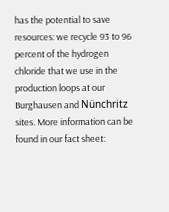has the potential to save resources: we recycle 93 to 96 percent of the hydrogen chloride that we use in the production loops at our Burghausen and Nünchritz sites. More information can be found in our fact sheet: